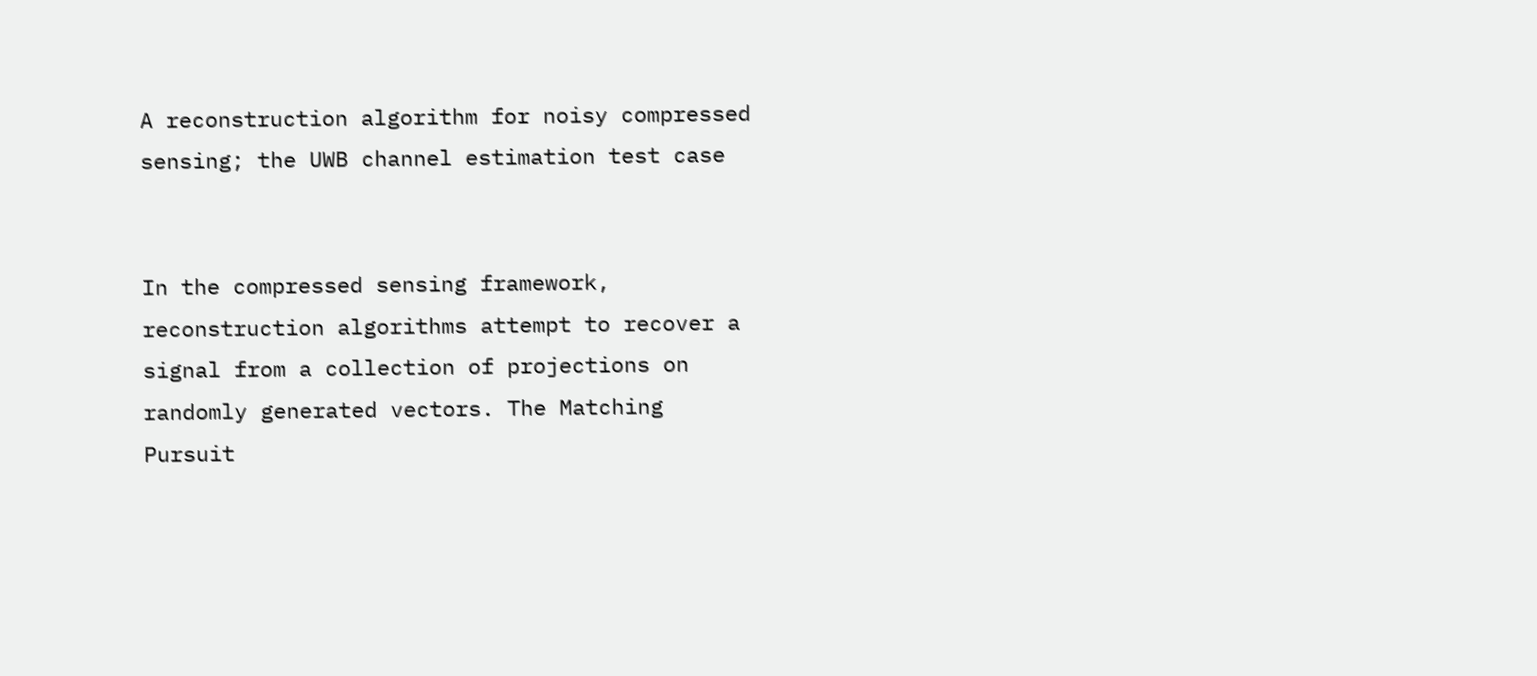A reconstruction algorithm for noisy compressed sensing; the UWB channel estimation test case


In the compressed sensing framework, reconstruction algorithms attempt to recover a signal from a collection of projections on randomly generated vectors. The Matching Pursuit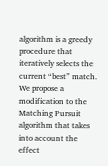algorithm is a greedy procedure that iteratively selects the current “best” match. We propose a modification to the Matching Pursuit algorithm that takes into account the effect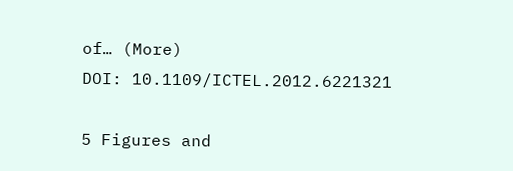of… (More)
DOI: 10.1109/ICTEL.2012.6221321

5 Figures and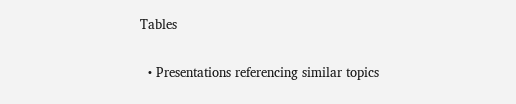Tables


  • Presentations referencing similar topics